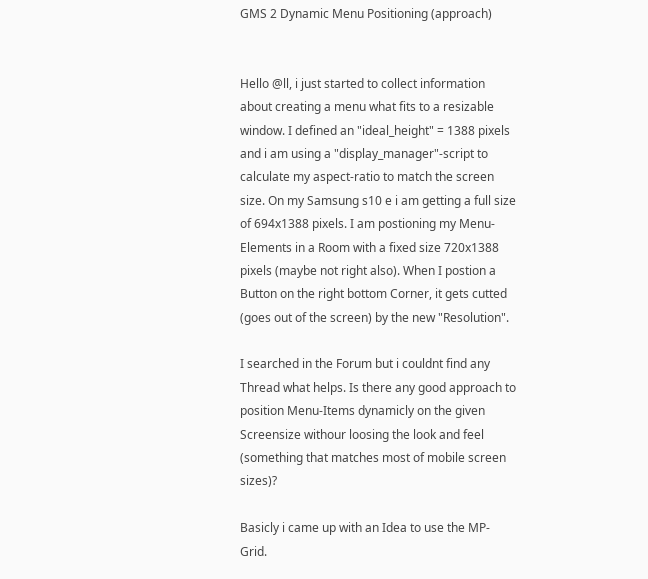GMS 2 Dynamic Menu Positioning (approach)


Hello @ll, i just started to collect information about creating a menu what fits to a resizable window. I defined an "ideal_height" = 1388 pixels and i am using a "display_manager"-script to calculate my aspect-ratio to match the screen size. On my Samsung s10 e i am getting a full size of 694x1388 pixels. I am postioning my Menu-Elements in a Room with a fixed size 720x1388 pixels (maybe not right also). When I postion a Button on the right bottom Corner, it gets cutted (goes out of the screen) by the new "Resolution".

I searched in the Forum but i couldnt find any Thread what helps. Is there any good approach to position Menu-Items dynamicly on the given Screensize withour loosing the look and feel (something that matches most of mobile screen sizes)?

Basicly i came up with an Idea to use the MP-Grid.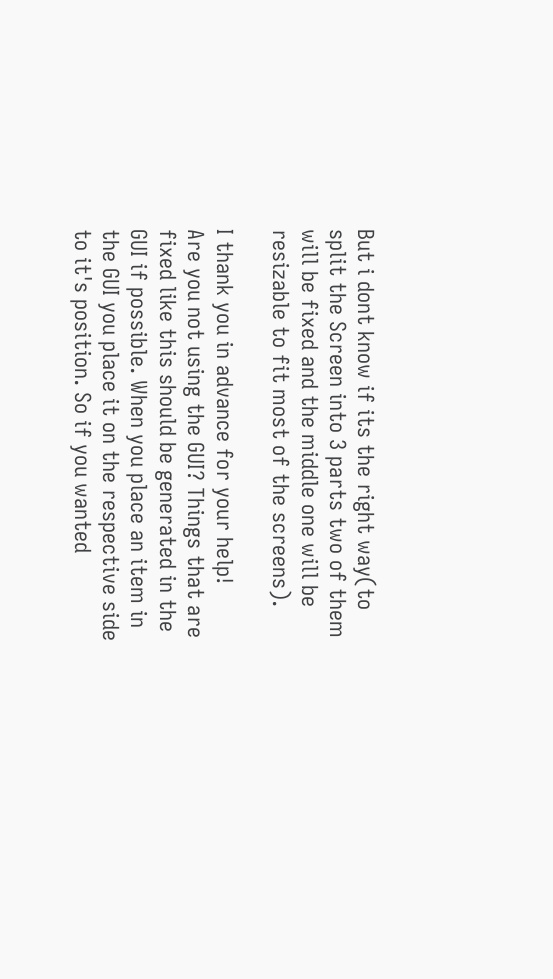But i dont know if its the right way(to split the Screen into 3 parts two of them will be fixed and the middle one will be resizable to fit most of the screens).

I thank you in advance for your help!
Are you not using the GUI? Things that are fixed like this should be generated in the GUI if possible. When you place an item in the GUI you place it on the respective side to it's position. So if you wanted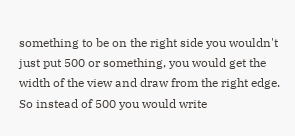something to be on the right side you wouldn't just put 500 or something, you would get the width of the view and draw from the right edge. So instead of 500 you would write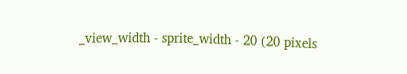_view_width - sprite_width - 20 (20 pixels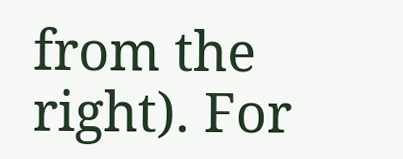from the right). For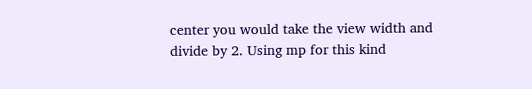center you would take the view width and divide by 2. Using mp for this kind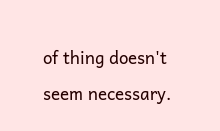of thing doesn't seem necessary.